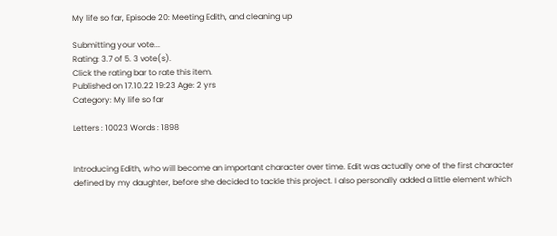My life so far, Episode 20: Meeting Edith, and cleaning up

Submitting your vote...
Rating: 3.7 of 5. 3 vote(s).
Click the rating bar to rate this item.
Published on 17.10.22 19:23 Age: 2 yrs
Category: My life so far

Letters : 10023 Words : 1898


Introducing Edith, who will become an important character over time. Edit was actually one of the first character defined by my daughter, before she decided to tackle this project. I also personally added a little element which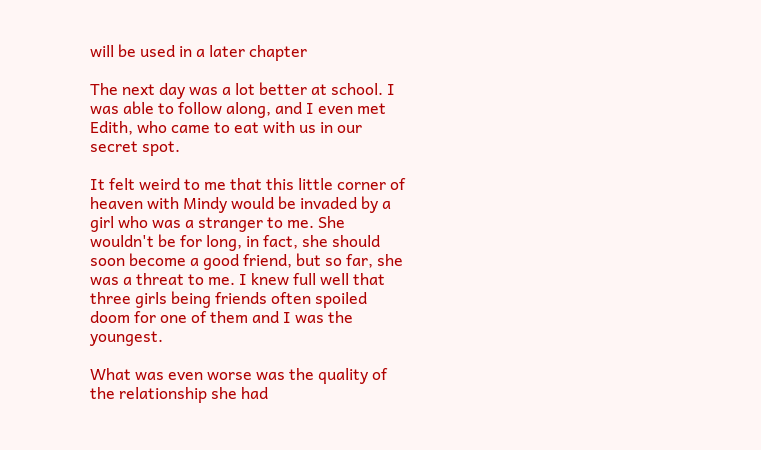will be used in a later chapter

The next day was a lot better at school. I was able to follow along, and I even met Edith, who came to eat with us in our secret spot.

It felt weird to me that this little corner of heaven with Mindy would be invaded by a girl who was a stranger to me. She wouldn't be for long, in fact, she should soon become a good friend, but so far, she was a threat to me. I knew full well that three girls being friends often spoiled doom for one of them and I was the youngest.

What was even worse was the quality of the relationship she had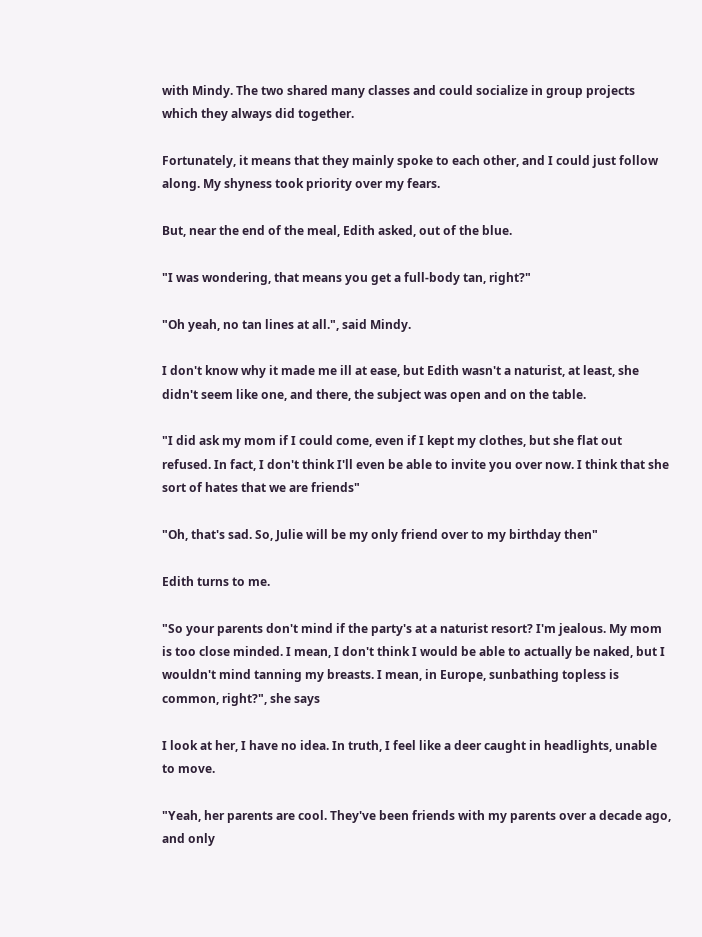with Mindy. The two shared many classes and could socialize in group projects which they always did together.

Fortunately, it means that they mainly spoke to each other, and I could just follow along. My shyness took priority over my fears.

But, near the end of the meal, Edith asked, out of the blue.

"I was wondering, that means you get a full-body tan, right?"

"Oh yeah, no tan lines at all.", said Mindy.

I don't know why it made me ill at ease, but Edith wasn't a naturist, at least, she didn't seem like one, and there, the subject was open and on the table.

"I did ask my mom if I could come, even if I kept my clothes, but she flat out refused. In fact, I don't think I'll even be able to invite you over now. I think that she sort of hates that we are friends"

"Oh, that's sad. So, Julie will be my only friend over to my birthday then"

Edith turns to me.

"So your parents don't mind if the party's at a naturist resort? I'm jealous. My mom is too close minded. I mean, I don't think I would be able to actually be naked, but I wouldn't mind tanning my breasts. I mean, in Europe, sunbathing topless is common, right?", she says

I look at her, I have no idea. In truth, I feel like a deer caught in headlights, unable to move.

"Yeah, her parents are cool. They've been friends with my parents over a decade ago, and only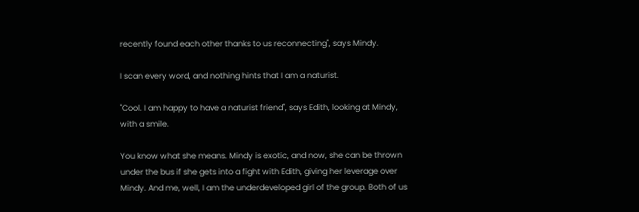recently found each other thanks to us reconnecting", says Mindy.

I scan every word, and nothing hints that I am a naturist.

"Cool. I am happy to have a naturist friend", says Edith, looking at Mindy, with a smile.

You know what she means. Mindy is exotic, and now, she can be thrown under the bus if she gets into a fight with Edith, giving her leverage over Mindy. And me, well, I am the underdeveloped girl of the group. Both of us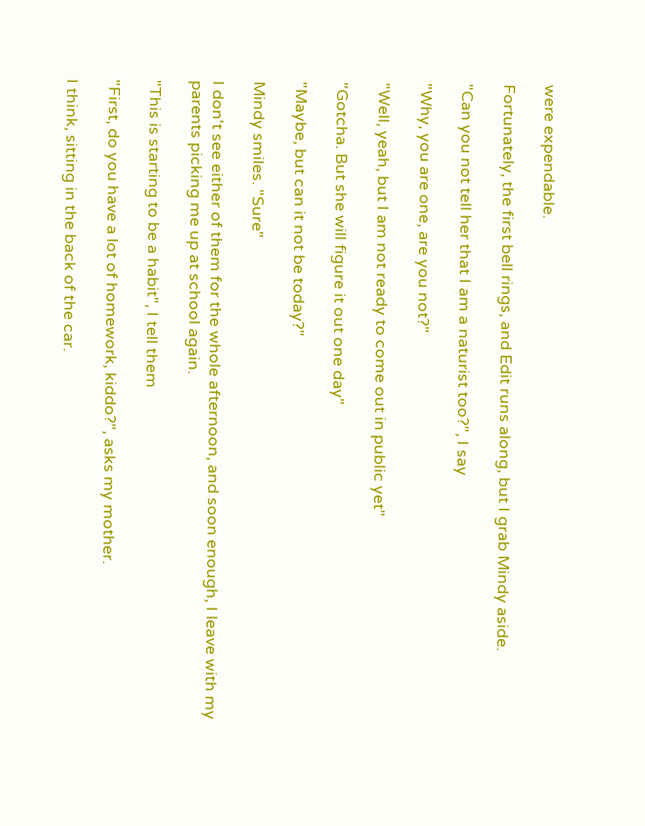were expendable.

Fortunately, the first bell rings, and Edit runs along, but I grab Mindy aside.

"Can you not tell her that I am a naturist too?", I say

"Why, you are one, are you not?"

"Well, yeah, but I am not ready to come out in public yet"

"Gotcha. But she will figure it out one day"

"Maybe, but can it not be today?"

Mindy smiles. "Sure"

I don't see either of them for the whole afternoon, and soon enough, I leave with my parents picking me up at school again.

"This is starting to be a habit", I tell them

"First, do you have a lot of homework, kiddo?", asks my mother.

I think, sitting in the back of the car.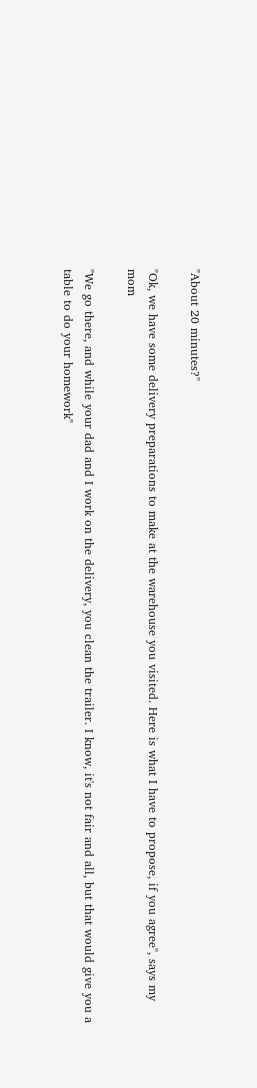"About 20 minutes?"

"Ok, we have some delivery preparations to make at the warehouse you visited. Here is what I have to propose, if you agree", says my mom

"We go there, and while your dad and I work on the delivery, you clean the trailer. I know, it's not fair and all, but that would give you a table to do your homework"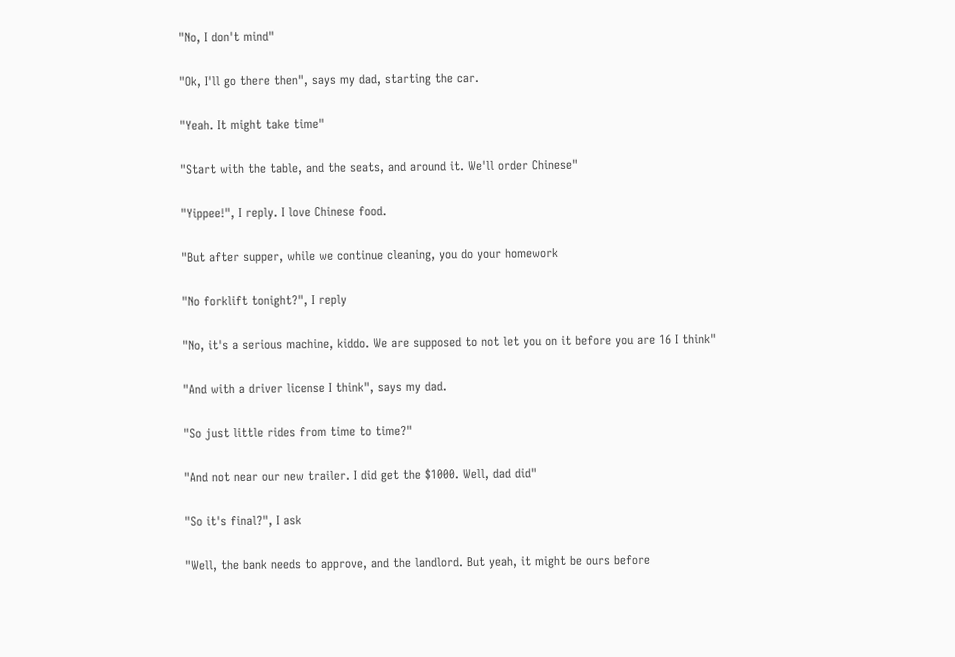"No, I don't mind"

"Ok, I'll go there then", says my dad, starting the car.

"Yeah. It might take time"

"Start with the table, and the seats, and around it. We'll order Chinese"

"Yippee!", I reply. I love Chinese food.

"But after supper, while we continue cleaning, you do your homework

"No forklift tonight?", I reply

"No, it's a serious machine, kiddo. We are supposed to not let you on it before you are 16 I think"

"And with a driver license I think", says my dad.

"So just little rides from time to time?"

"And not near our new trailer. I did get the $1000. Well, dad did"

"So it's final?", I ask

"Well, the bank needs to approve, and the landlord. But yeah, it might be ours before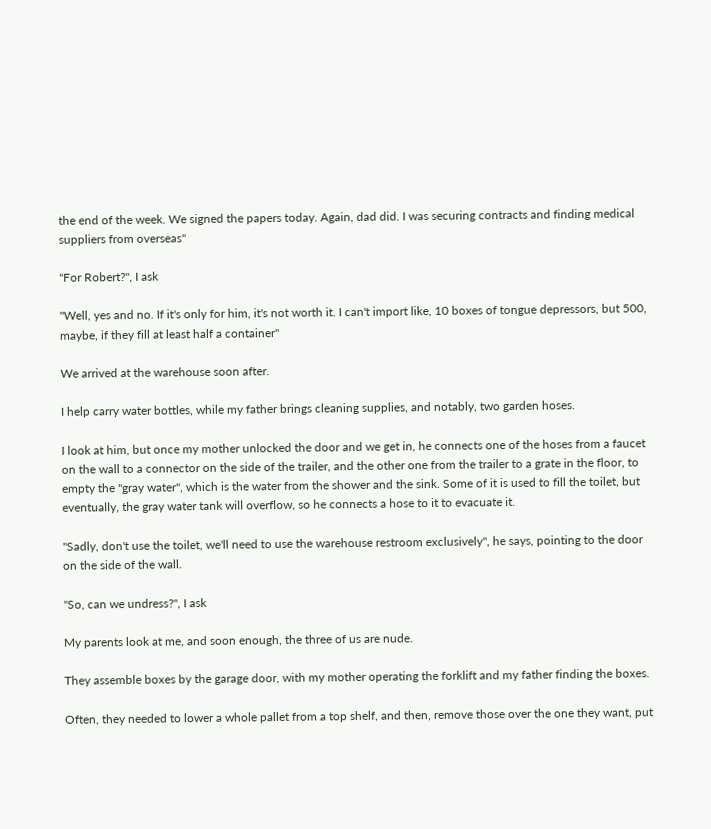the end of the week. We signed the papers today. Again, dad did. I was securing contracts and finding medical suppliers from overseas"

"For Robert?", I ask

"Well, yes and no. If it's only for him, it's not worth it. I can't import like, 10 boxes of tongue depressors, but 500, maybe, if they fill at least half a container"

We arrived at the warehouse soon after.

I help carry water bottles, while my father brings cleaning supplies, and notably, two garden hoses.

I look at him, but once my mother unlocked the door and we get in, he connects one of the hoses from a faucet on the wall to a connector on the side of the trailer, and the other one from the trailer to a grate in the floor, to empty the "gray water", which is the water from the shower and the sink. Some of it is used to fill the toilet, but eventually, the gray water tank will overflow, so he connects a hose to it to evacuate it.

"Sadly, don't use the toilet, we'll need to use the warehouse restroom exclusively", he says, pointing to the door on the side of the wall.

"So, can we undress?", I ask

My parents look at me, and soon enough, the three of us are nude.

They assemble boxes by the garage door, with my mother operating the forklift and my father finding the boxes.

Often, they needed to lower a whole pallet from a top shelf, and then, remove those over the one they want, put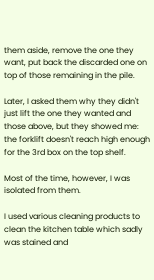them aside, remove the one they want, put back the discarded one on top of those remaining in the pile.

Later, I asked them why they didn't just lift the one they wanted and those above, but they showed me: the forklift doesn't reach high enough for the 3rd box on the top shelf.

Most of the time, however, I was isolated from them.

I used various cleaning products to clean the kitchen table which sadly was stained and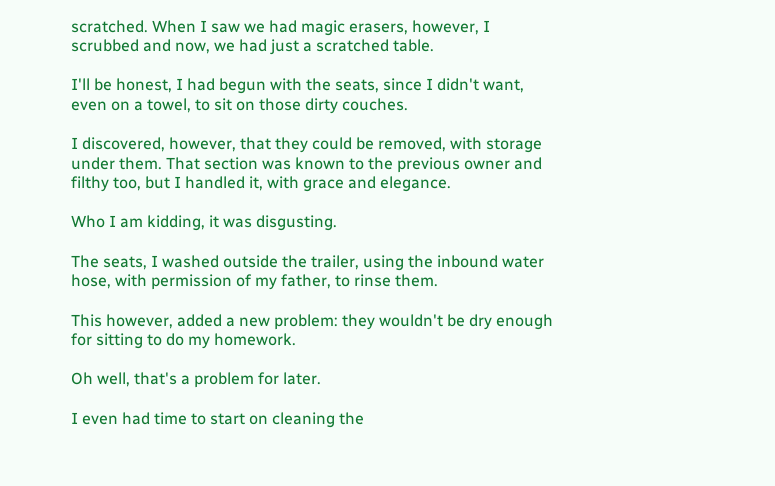scratched. When I saw we had magic erasers, however, I scrubbed and now, we had just a scratched table.

I'll be honest, I had begun with the seats, since I didn't want, even on a towel, to sit on those dirty couches.

I discovered, however, that they could be removed, with storage under them. That section was known to the previous owner and filthy too, but I handled it, with grace and elegance.

Who I am kidding, it was disgusting.

The seats, I washed outside the trailer, using the inbound water hose, with permission of my father, to rinse them.

This however, added a new problem: they wouldn't be dry enough for sitting to do my homework.

Oh well, that's a problem for later.

I even had time to start on cleaning the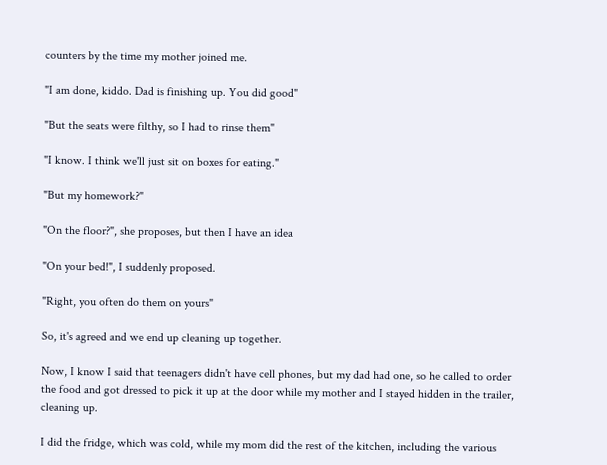counters by the time my mother joined me.

"I am done, kiddo. Dad is finishing up. You did good"

"But the seats were filthy, so I had to rinse them"

"I know. I think we'll just sit on boxes for eating."

"But my homework?"

"On the floor?", she proposes, but then I have an idea

"On your bed!", I suddenly proposed.

"Right, you often do them on yours"

So, it's agreed and we end up cleaning up together.

Now, I know I said that teenagers didn't have cell phones, but my dad had one, so he called to order the food and got dressed to pick it up at the door while my mother and I stayed hidden in the trailer, cleaning up.

I did the fridge, which was cold, while my mom did the rest of the kitchen, including the various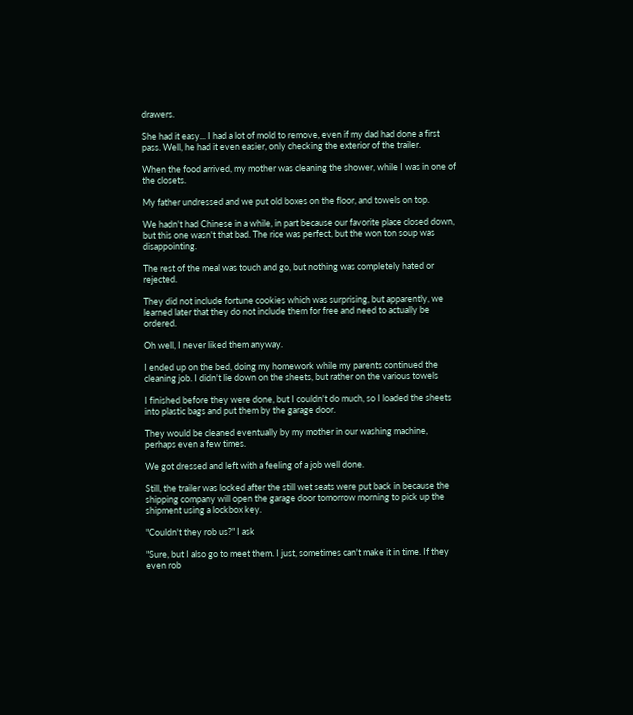drawers.

She had it easy... I had a lot of mold to remove, even if my dad had done a first pass. Well, he had it even easier, only checking the exterior of the trailer.

When the food arrived, my mother was cleaning the shower, while I was in one of the closets.

My father undressed and we put old boxes on the floor, and towels on top.

We hadn't had Chinese in a while, in part because our favorite place closed down, but this one wasn't that bad. The rice was perfect, but the won ton soup was disappointing.

The rest of the meal was touch and go, but nothing was completely hated or rejected.

They did not include fortune cookies which was surprising, but apparently, we learned later that they do not include them for free and need to actually be ordered.

Oh well, I never liked them anyway.

I ended up on the bed, doing my homework while my parents continued the cleaning job. I didn't lie down on the sheets, but rather on the various towels

I finished before they were done, but I couldn't do much, so I loaded the sheets into plastic bags and put them by the garage door.

They would be cleaned eventually by my mother in our washing machine, perhaps even a few times.

We got dressed and left with a feeling of a job well done.

Still, the trailer was locked after the still wet seats were put back in because the shipping company will open the garage door tomorrow morning to pick up the shipment using a lockbox key.

"Couldn't they rob us?" I ask

"Sure, but I also go to meet them. I just, sometimes can't make it in time. If they even rob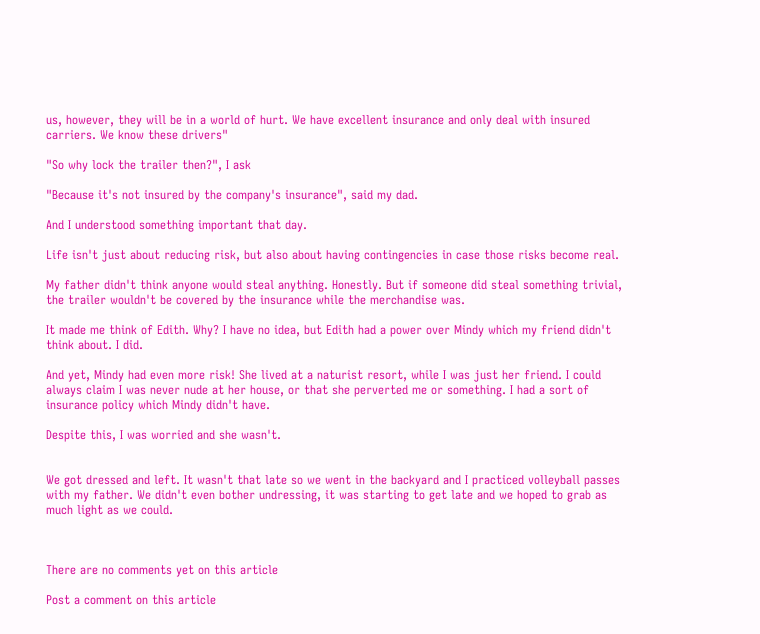us, however, they will be in a world of hurt. We have excellent insurance and only deal with insured carriers. We know these drivers"

"So why lock the trailer then?", I ask

"Because it's not insured by the company's insurance", said my dad.

And I understood something important that day.

Life isn't just about reducing risk, but also about having contingencies in case those risks become real.

My father didn't think anyone would steal anything. Honestly. But if someone did steal something trivial, the trailer wouldn't be covered by the insurance while the merchandise was.

It made me think of Edith. Why? I have no idea, but Edith had a power over Mindy which my friend didn't think about. I did.

And yet, Mindy had even more risk! She lived at a naturist resort, while I was just her friend. I could always claim I was never nude at her house, or that she perverted me or something. I had a sort of insurance policy which Mindy didn't have.

Despite this, I was worried and she wasn't.


We got dressed and left. It wasn't that late so we went in the backyard and I practiced volleyball passes with my father. We didn't even bother undressing, it was starting to get late and we hoped to grab as much light as we could.



There are no comments yet on this article

Post a comment on this article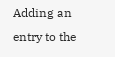Adding an entry to the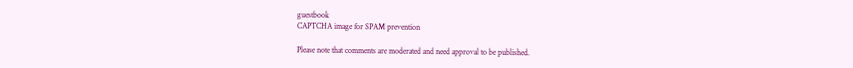guestbook
CAPTCHA image for SPAM prevention

Please note that comments are moderated and need approval to be published.